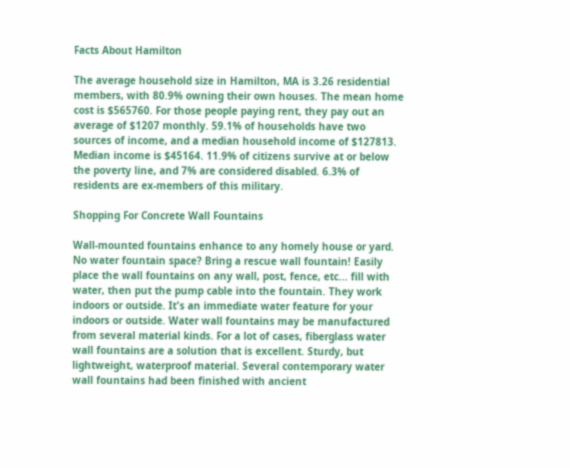Facts About Hamilton

The average household size in Hamilton, MA is 3.26 residential members, with 80.9% owning their own houses. The mean home cost is $565760. For those people paying rent, they pay out an average of $1207 monthly. 59.1% of households have two sources of income, and a median household income of $127813. Median income is $45164. 11.9% of citizens survive at or below the poverty line, and 7% are considered disabled. 6.3% of residents are ex-members of this military.

Shopping For Concrete Wall Fountains

Wall-mounted fountains enhance to any homely house or yard. No water fountain space? Bring a rescue wall fountain! Easily place the wall fountains on any wall, post, fence, etc... fill with water, then put the pump cable into the fountain. They work indoors or outside. It's an immediate water feature for your indoors or outside. Water wall fountains may be manufactured from several material kinds. For a lot of cases, fiberglass water wall fountains are a solution that is excellent. Sturdy, but lightweight, waterproof material. Several contemporary water wall fountains had been finished with ancient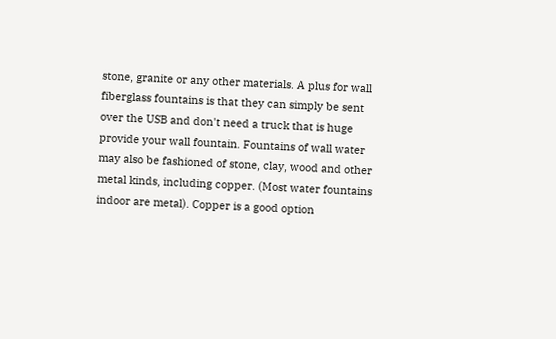stone, granite or any other materials. A plus for wall fiberglass fountains is that they can simply be sent over the USB and don't need a truck that is huge provide your wall fountain. Fountains of wall water may also be fashioned of stone, clay, wood and other metal kinds, including copper. (Most water fountains indoor are metal). Copper is a good option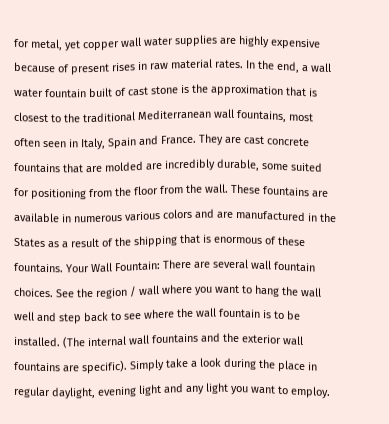for metal, yet copper wall water supplies are highly expensive because of present rises in raw material rates. In the end, a wall water fountain built of cast stone is the approximation that is closest to the traditional Mediterranean wall fountains, most often seen in Italy, Spain and France. They are cast concrete fountains that are molded are incredibly durable, some suited for positioning from the floor from the wall. These fountains are available in numerous various colors and are manufactured in the States as a result of the shipping that is enormous of these fountains. Your Wall Fountain: There are several wall fountain choices. See the region / wall where you want to hang the wall well and step back to see where the wall fountain is to be installed. (The internal wall fountains and the exterior wall fountains are specific). Simply take a look during the place in regular daylight, evening light and any light you want to employ.